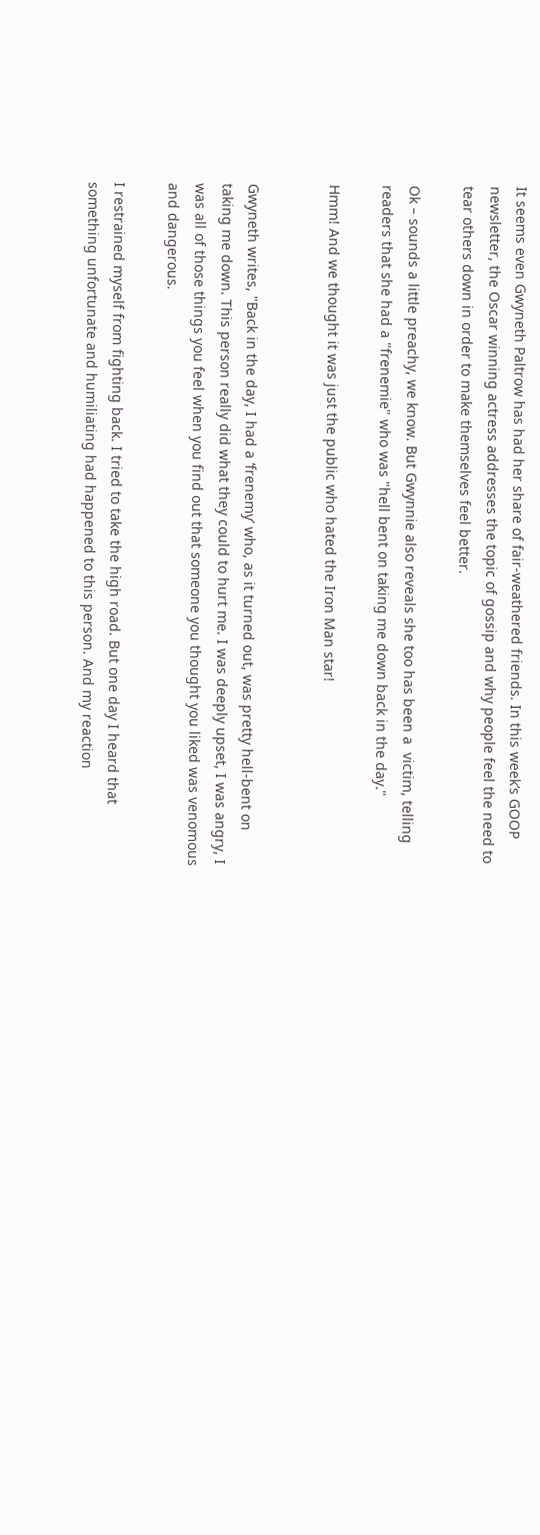It seems even Gwyneth Paltrow has had her share of fair-weathered friends. In this week’s GOOP newsletter, the Oscar winning actress addresses the topic of gossip and why people feel the need to tear others down in order to make themselves feel better.

Ok – sounds a little preachy, we know. But Gwynnie also reveals she too has been a  victim, telling readers that she had a "frenemie" who was "hell bent on taking me down back in the day."

Hmm! And we thought it was just the public who hated the Iron Man star!


Gwyneth writes, "Back in the day, I had a ‘frenemy’ who, as it turned out, was pretty hell-bent on taking me down. This person really did what they could to hurt me. I was deeply upset, I was angry, I was all of those things you feel when you find out that someone you thought you liked was venomous and dangerous.

I restrained myself from fighting back. I tried to take the high road. But one day I heard that something unfortunate and humiliating had happened to this person. And my reaction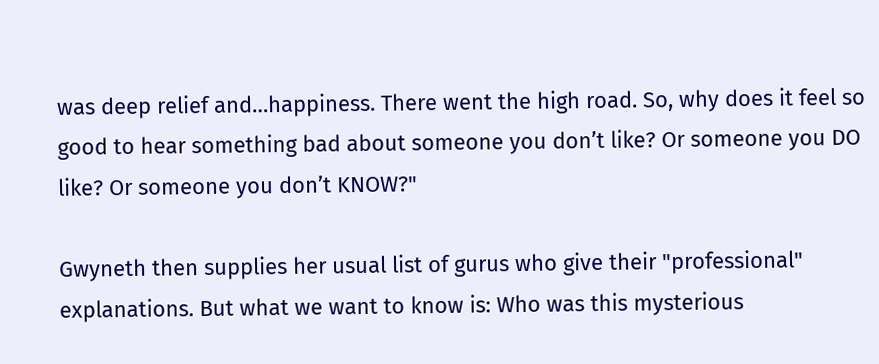was deep relief and…happiness. There went the high road. So, why does it feel so good to hear something bad about someone you don’t like? Or someone you DO like? Or someone you don’t KNOW?"

Gwyneth then supplies her usual list of gurus who give their "professional" explanations. But what we want to know is: Who was this mysterious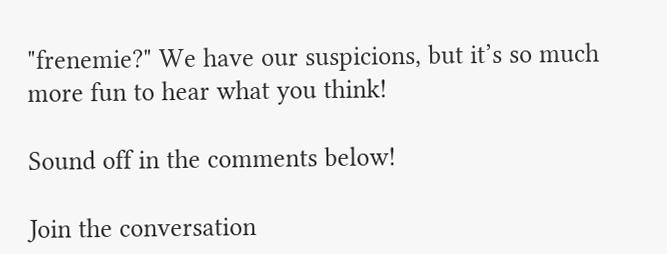"frenemie?" We have our suspicions, but it’s so much more fun to hear what you think!

Sound off in the comments below!

Join the conversation